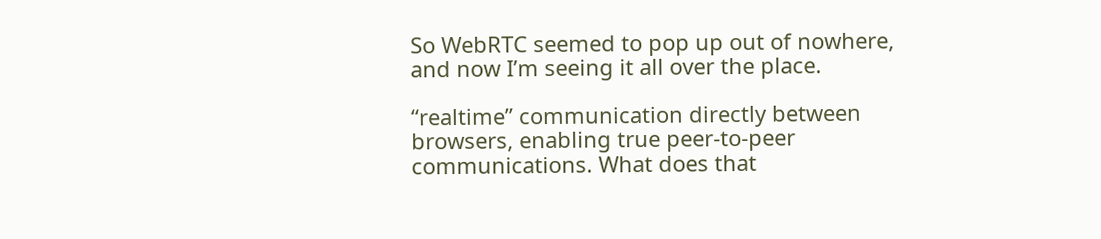So WebRTC seemed to pop up out of nowhere, and now I’m seeing it all over the place.

“realtime” communication directly between browsers, enabling true peer-to-peer communications. What does that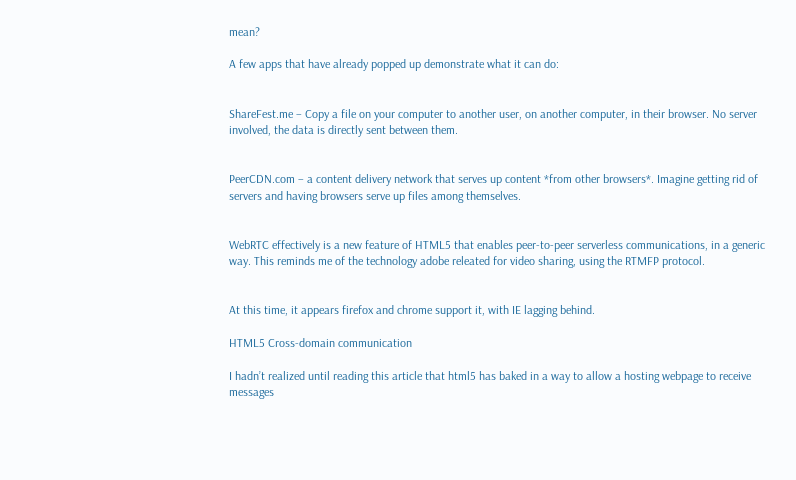mean?

A few apps that have already popped up demonstrate what it can do:


ShareFest.me – Copy a file on your computer to another user, on another computer, in their browser. No server involved, the data is directly sent between them.


PeerCDN.com – a content delivery network that serves up content *from other browsers*. Imagine getting rid of servers and having browsers serve up files among themselves.


WebRTC effectively is a new feature of HTML5 that enables peer-to-peer serverless communications, in a generic way. This reminds me of the technology adobe releated for video sharing, using the RTMFP protocol.


At this time, it appears firefox and chrome support it, with IE lagging behind.

HTML5 Cross-domain communication

I hadn’t realized until reading this article that html5 has baked in a way to allow a hosting webpage to receive messages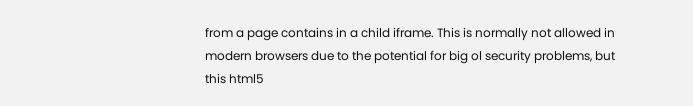from a page contains in a child iframe. This is normally not allowed in modern browsers due to the potential for big ol security problems, but this html5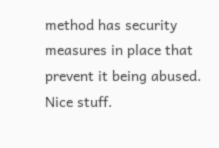method has security measures in place that prevent it being abused. Nice stuff.